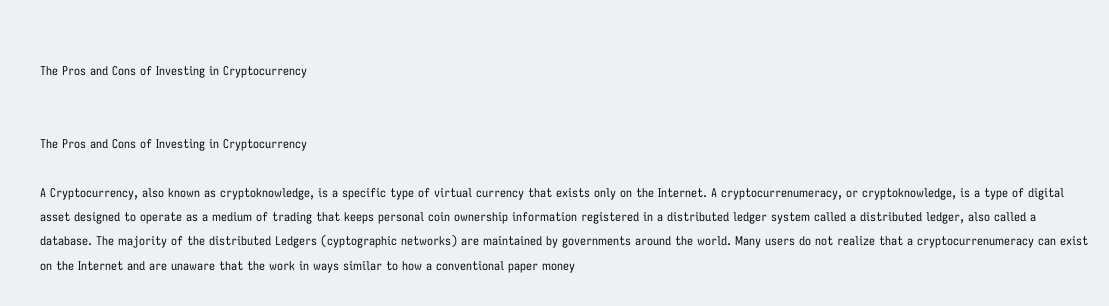The Pros and Cons of Investing in Cryptocurrency


The Pros and Cons of Investing in Cryptocurrency

A Cryptocurrency, also known as cryptoknowledge, is a specific type of virtual currency that exists only on the Internet. A cryptocurrenumeracy, or cryptoknowledge, is a type of digital asset designed to operate as a medium of trading that keeps personal coin ownership information registered in a distributed ledger system called a distributed ledger, also called a database. The majority of the distributed Ledgers (cyptographic networks) are maintained by governments around the world. Many users do not realize that a cryptocurrenumeracy can exist on the Internet and are unaware that the work in ways similar to how a conventional paper money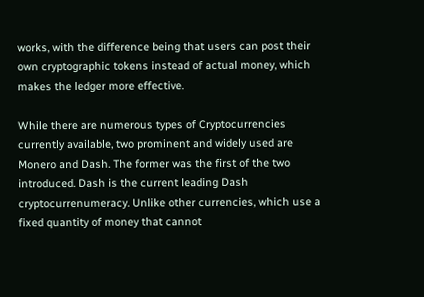works, with the difference being that users can post their own cryptographic tokens instead of actual money, which makes the ledger more effective.

While there are numerous types of Cryptocurrencies currently available, two prominent and widely used are Monero and Dash. The former was the first of the two introduced. Dash is the current leading Dash cryptocurrenumeracy. Unlike other currencies, which use a fixed quantity of money that cannot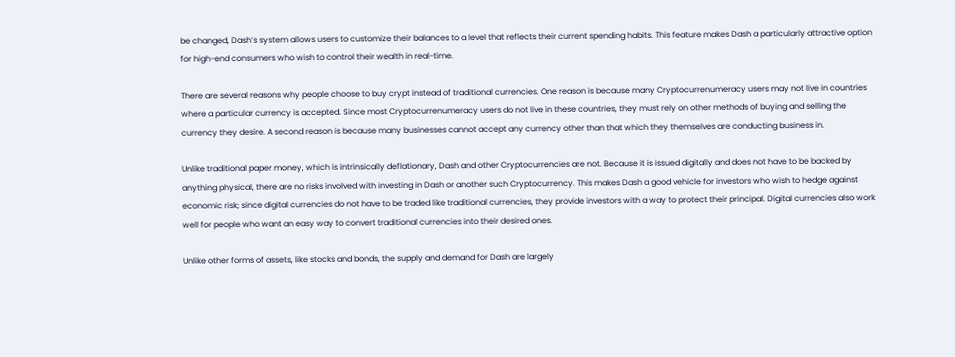be changed, Dash’s system allows users to customize their balances to a level that reflects their current spending habits. This feature makes Dash a particularly attractive option for high-end consumers who wish to control their wealth in real-time.

There are several reasons why people choose to buy crypt instead of traditional currencies. One reason is because many Cryptocurrenumeracy users may not live in countries where a particular currency is accepted. Since most Cryptocurrenumeracy users do not live in these countries, they must rely on other methods of buying and selling the currency they desire. A second reason is because many businesses cannot accept any currency other than that which they themselves are conducting business in.

Unlike traditional paper money, which is intrinsically deflationary, Dash and other Cryptocurrencies are not. Because it is issued digitally and does not have to be backed by anything physical, there are no risks involved with investing in Dash or another such Cryptocurrency. This makes Dash a good vehicle for investors who wish to hedge against economic risk; since digital currencies do not have to be traded like traditional currencies, they provide investors with a way to protect their principal. Digital currencies also work well for people who want an easy way to convert traditional currencies into their desired ones.

Unlike other forms of assets, like stocks and bonds, the supply and demand for Dash are largely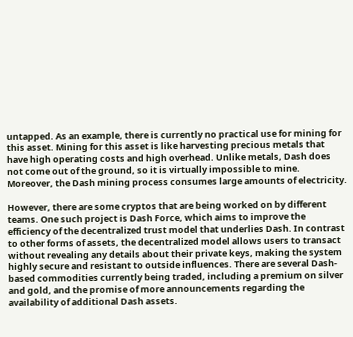untapped. As an example, there is currently no practical use for mining for this asset. Mining for this asset is like harvesting precious metals that have high operating costs and high overhead. Unlike metals, Dash does not come out of the ground, so it is virtually impossible to mine. Moreover, the Dash mining process consumes large amounts of electricity.

However, there are some cryptos that are being worked on by different teams. One such project is Dash Force, which aims to improve the efficiency of the decentralized trust model that underlies Dash. In contrast to other forms of assets, the decentralized model allows users to transact without revealing any details about their private keys, making the system highly secure and resistant to outside influences. There are several Dash-based commodities currently being traded, including a premium on silver and gold, and the promise of more announcements regarding the availability of additional Dash assets.